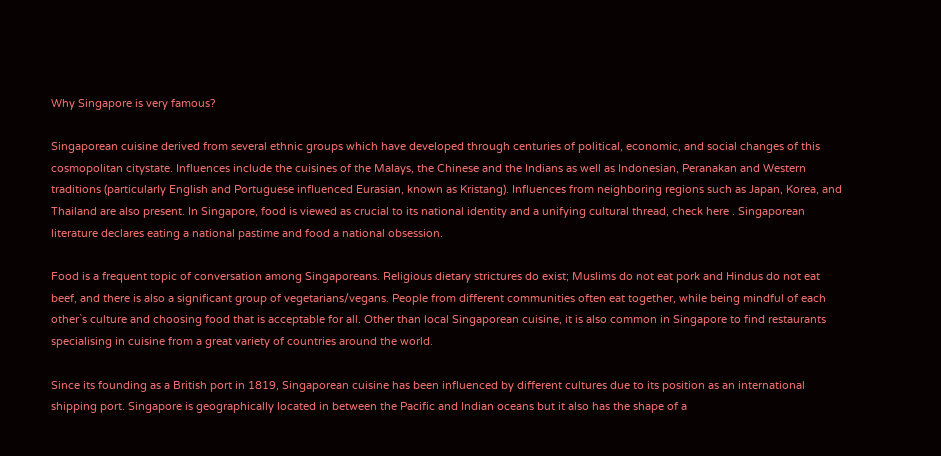Why Singapore is very famous?

Singaporean cuisine derived from several ethnic groups which have developed through centuries of political, economic, and social changes of this cosmopolitan citystate. Influences include the cuisines of the Malays, the Chinese and the Indians as well as Indonesian, Peranakan and Western traditions (particularly English and Portuguese influenced Eurasian, known as Kristang). Influences from neighboring regions such as Japan, Korea, and Thailand are also present. In Singapore, food is viewed as crucial to its national identity and a unifying cultural thread, check here . Singaporean literature declares eating a national pastime and food a national obsession.

Food is a frequent topic of conversation among Singaporeans. Religious dietary strictures do exist; Muslims do not eat pork and Hindus do not eat beef, and there is also a significant group of vegetarians/vegans. People from different communities often eat together, while being mindful of each other`s culture and choosing food that is acceptable for all. Other than local Singaporean cuisine, it is also common in Singapore to find restaurants specialising in cuisine from a great variety of countries around the world.

Since its founding as a British port in 1819, Singaporean cuisine has been influenced by different cultures due to its position as an international shipping port. Singapore is geographically located in between the Pacific and Indian oceans but it also has the shape of a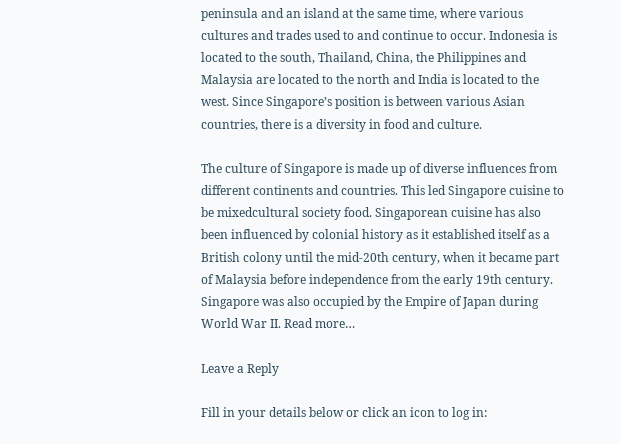peninsula and an island at the same time, where various cultures and trades used to and continue to occur. Indonesia is located to the south, Thailand, China, the Philippines and Malaysia are located to the north and India is located to the west. Since Singapore’s position is between various Asian countries, there is a diversity in food and culture.

The culture of Singapore is made up of diverse influences from different continents and countries. This led Singapore cuisine to be mixedcultural society food. Singaporean cuisine has also been influenced by colonial history as it established itself as a British colony until the mid-20th century, when it became part of Malaysia before independence from the early 19th century. Singapore was also occupied by the Empire of Japan during World War II. Read more…

Leave a Reply

Fill in your details below or click an icon to log in: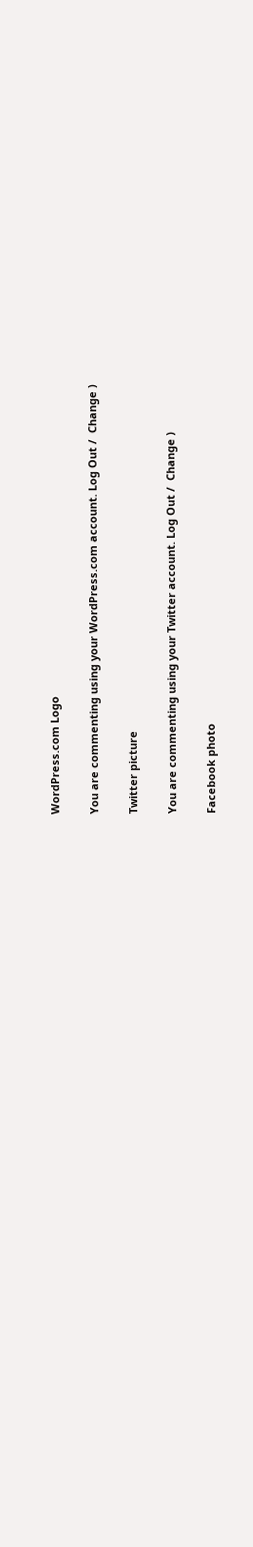WordPress.com Logo

You are commenting using your WordPress.com account. Log Out /  Change )

Twitter picture

You are commenting using your Twitter account. Log Out /  Change )

Facebook photo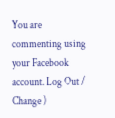You are commenting using your Facebook account. Log Out /  Change )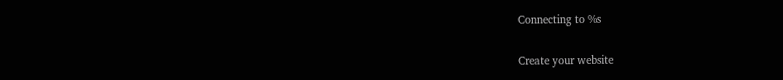Connecting to %s

Create your website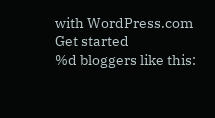with WordPress.com
Get started
%d bloggers like this: